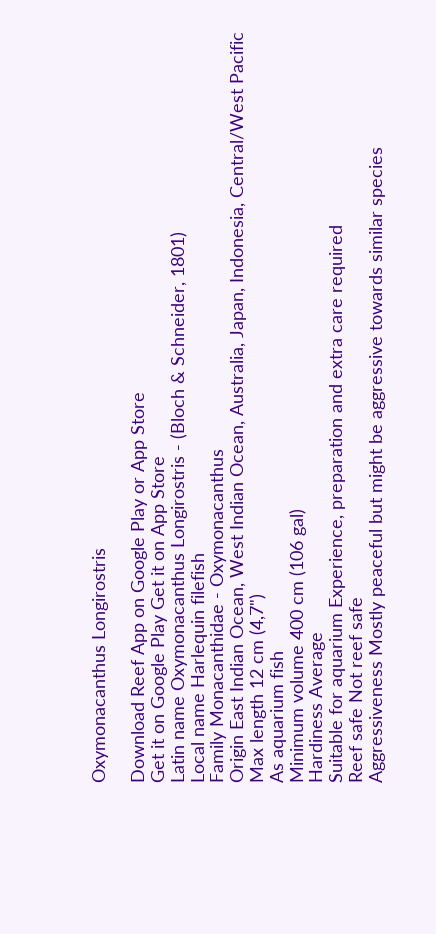Oxymonacanthus Longirostris

Download Reef App on Google Play or App Store
Get it on Google Play Get it on App Store
Latin name Oxymonacanthus Longirostris - (Bloch & Schneider, 1801)
Local name Harlequin filefish
Family Monacanthidae - Oxymonacanthus
Origin East Indian Ocean, West Indian Ocean, Australia, Japan, Indonesia, Central/West Pacific
Max length 12 cm (4,7")
As aquarium fish
Minimum volume 400 cm (106 gal)
Hardiness Average
Suitable for aquarium Experience, preparation and extra care required
Reef safe Not reef safe
Aggressiveness Mostly peaceful but might be aggressive towards similar species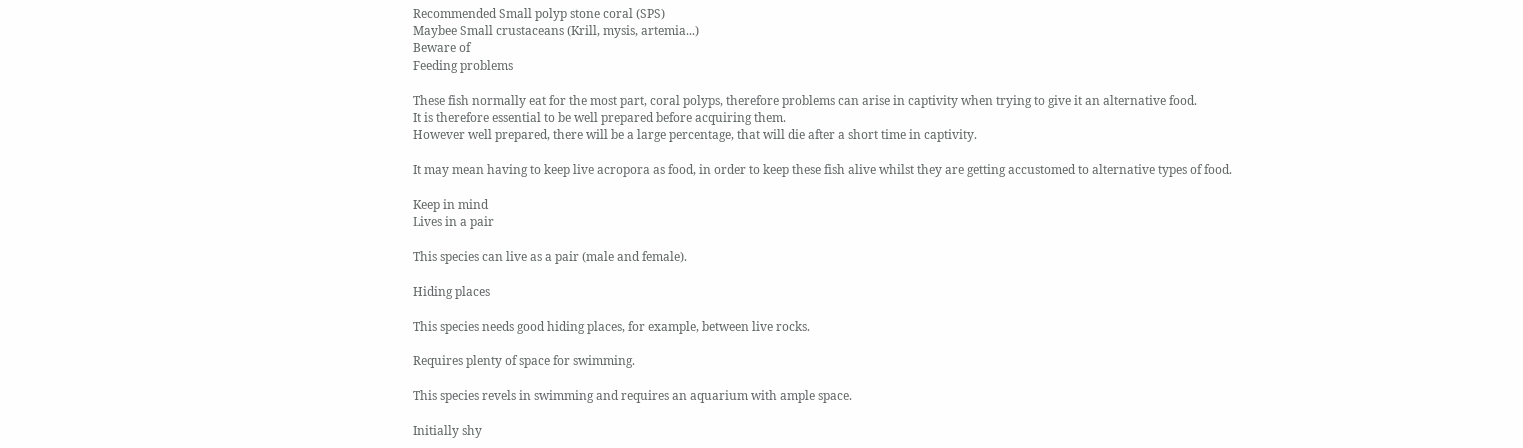Recommended Small polyp stone coral (SPS)
Maybee Small crustaceans (Krill, mysis, artemia...)
Beware of
Feeding problems

These fish normally eat for the most part, coral polyps, therefore problems can arise in captivity when trying to give it an alternative food.
It is therefore essential to be well prepared before acquiring them.
However well prepared, there will be a large percentage, that will die after a short time in captivity.

It may mean having to keep live acropora as food, in order to keep these fish alive whilst they are getting accustomed to alternative types of food.

Keep in mind
Lives in a pair

This species can live as a pair (male and female).

Hiding places

This species needs good hiding places, for example, between live rocks.

Requires plenty of space for swimming.

This species revels in swimming and requires an aquarium with ample space.

Initially shy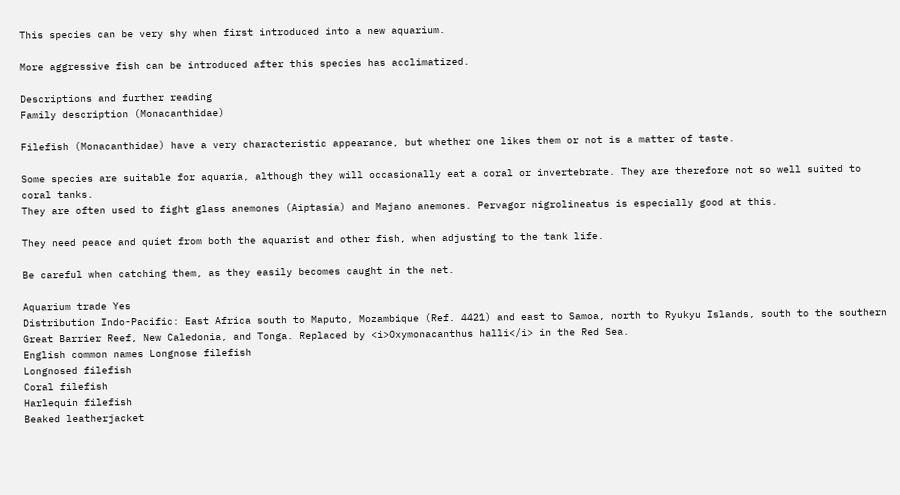This species can be very shy when first introduced into a new aquarium.

More aggressive fish can be introduced after this species has acclimatized.

Descriptions and further reading
Family description (Monacanthidae)

Filefish (Monacanthidae) have a very characteristic appearance, but whether one likes them or not is a matter of taste.

Some species are suitable for aquaria, although they will occasionally eat a coral or invertebrate. They are therefore not so well suited to coral tanks.
They are often used to fight glass anemones (Aiptasia) and Majano anemones. Pervagor nigrolineatus is especially good at this.

They need peace and quiet from both the aquarist and other fish, when adjusting to the tank life.

Be careful when catching them, as they easily becomes caught in the net.

Aquarium trade Yes
Distribution Indo-Pacific: East Africa south to Maputo, Mozambique (Ref. 4421) and east to Samoa, north to Ryukyu Islands, south to the southern Great Barrier Reef, New Caledonia, and Tonga. Replaced by <i>Oxymonacanthus halli</i> in the Red Sea.
English common names Longnose filefish
Longnosed filefish
Coral filefish
Harlequin filefish
Beaked leatherjacket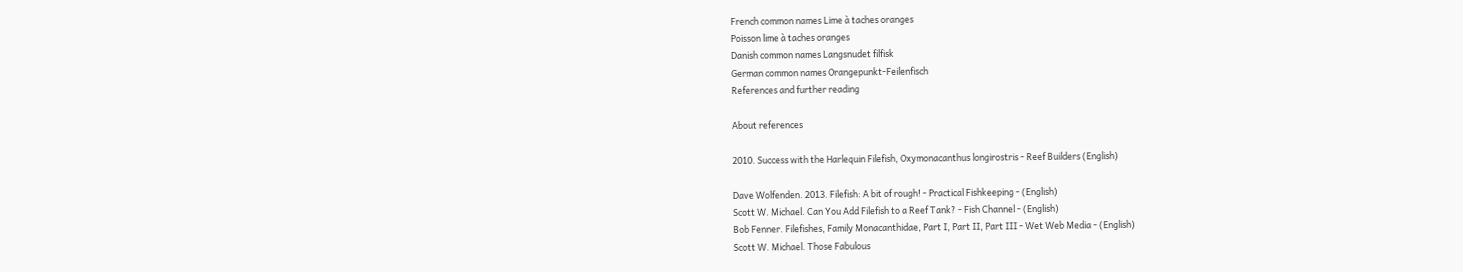French common names Lime à taches oranges
Poisson lime à taches oranges
Danish common names Langsnudet filfisk
German common names Orangepunkt-Feilenfisch
References and further reading

About references

2010. Success with the Harlequin Filefish, Oxymonacanthus longirostris - Reef Builders (English)

Dave Wolfenden. 2013. Filefish: A bit of rough! - Practical Fishkeeping - (English)
Scott W. Michael. Can You Add Filefish to a Reef Tank? - Fish Channel - (English)
Bob Fenner. Filefishes, Family Monacanthidae, Part I, Part II, Part III - Wet Web Media - (English)
Scott W. Michael. Those Fabulous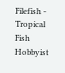Filefish - Tropical Fish Hobbyist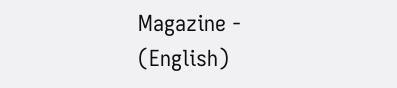Magazine - (English)